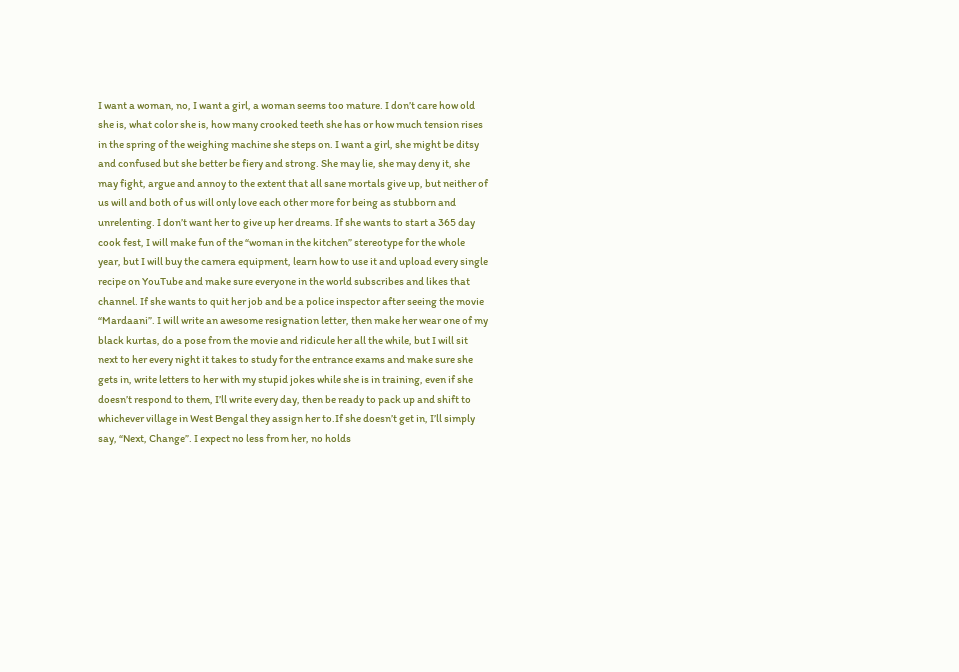I want a woman, no, I want a girl, a woman seems too mature. I don’t care how old she is, what color she is, how many crooked teeth she has or how much tension rises in the spring of the weighing machine she steps on. I want a girl, she might be ditsy and confused but she better be fiery and strong. She may lie, she may deny it, she may fight, argue and annoy to the extent that all sane mortals give up, but neither of us will and both of us will only love each other more for being as stubborn and unrelenting. I don’t want her to give up her dreams. If she wants to start a 365 day cook fest, I will make fun of the “woman in the kitchen” stereotype for the whole year, but I will buy the camera equipment, learn how to use it and upload every single recipe on YouTube and make sure everyone in the world subscribes and likes that channel. If she wants to quit her job and be a police inspector after seeing the movie “Mardaani”. I will write an awesome resignation letter, then make her wear one of my black kurtas, do a pose from the movie and ridicule her all the while, but I will sit next to her every night it takes to study for the entrance exams and make sure she gets in, write letters to her with my stupid jokes while she is in training, even if she doesn’t respond to them, I’ll write every day, then be ready to pack up and shift to whichever village in West Bengal they assign her to.If she doesn’t get in, I’ll simply say, “Next, Change”. I expect no less from her, no holds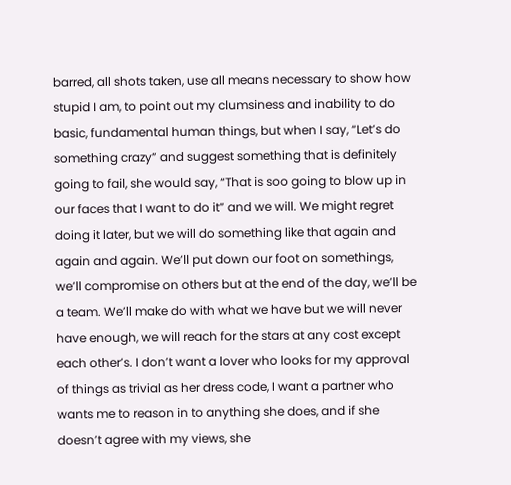barred, all shots taken, use all means necessary to show how stupid I am, to point out my clumsiness and inability to do basic, fundamental human things, but when I say, “Let’s do something crazy” and suggest something that is definitely going to fail, she would say, “That is soo going to blow up in our faces that I want to do it” and we will. We might regret doing it later, but we will do something like that again and again and again. We’ll put down our foot on somethings, we’ll compromise on others but at the end of the day, we’ll be a team. We’ll make do with what we have but we will never have enough, we will reach for the stars at any cost except each other’s. I don’t want a lover who looks for my approval of things as trivial as her dress code, I want a partner who wants me to reason in to anything she does, and if she doesn’t agree with my views, she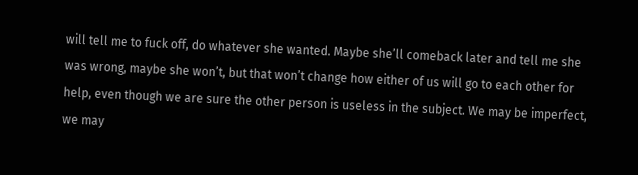will tell me to fuck off, do whatever she wanted. Maybe she’ll comeback later and tell me she was wrong, maybe she won’t, but that won’t change how either of us will go to each other for help, even though we are sure the other person is useless in the subject. We may be imperfect, we may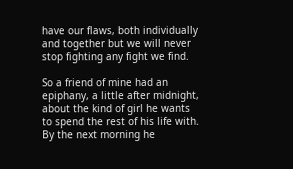have our flaws, both individually and together but we will never stop fighting any fight we find.

So a friend of mine had an epiphany, a little after midnight, about the kind of girl he wants to spend the rest of his life with. By the next morning he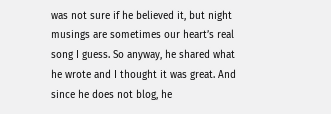was not sure if he believed it, but night musings are sometimes our heart’s real song I guess. So anyway, he shared what he wrote and I thought it was great. And since he does not blog, he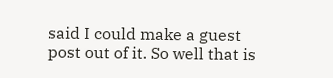said I could make a guest post out of it. So well that is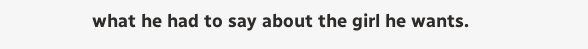what he had to say about the girl he wants.